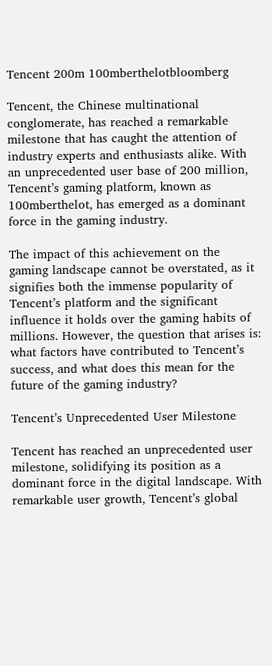Tencent 200m 100mberthelotbloomberg

Tencent, the Chinese multinational conglomerate, has reached a remarkable milestone that has caught the attention of industry experts and enthusiasts alike. With an unprecedented user base of 200 million, Tencent’s gaming platform, known as 100mberthelot, has emerged as a dominant force in the gaming industry.

The impact of this achievement on the gaming landscape cannot be overstated, as it signifies both the immense popularity of Tencent’s platform and the significant influence it holds over the gaming habits of millions. However, the question that arises is: what factors have contributed to Tencent’s success, and what does this mean for the future of the gaming industry?

Tencent’s Unprecedented User Milestone

Tencent has reached an unprecedented user milestone, solidifying its position as a dominant force in the digital landscape. With remarkable user growth, Tencent’s global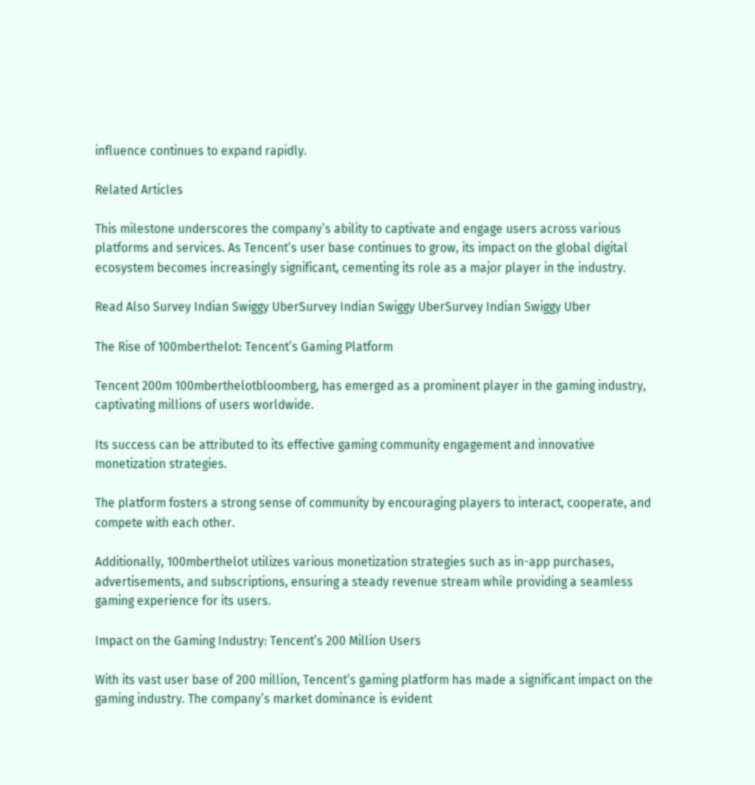influence continues to expand rapidly.

Related Articles

This milestone underscores the company’s ability to captivate and engage users across various platforms and services. As Tencent’s user base continues to grow, its impact on the global digital ecosystem becomes increasingly significant, cementing its role as a major player in the industry.

Read Also Survey Indian Swiggy UberSurvey Indian Swiggy UberSurvey Indian Swiggy Uber

The Rise of 100mberthelot: Tencent’s Gaming Platform

Tencent 200m 100mberthelotbloomberg, has emerged as a prominent player in the gaming industry, captivating millions of users worldwide.

Its success can be attributed to its effective gaming community engagement and innovative monetization strategies.

The platform fosters a strong sense of community by encouraging players to interact, cooperate, and compete with each other.

Additionally, 100mberthelot utilizes various monetization strategies such as in-app purchases, advertisements, and subscriptions, ensuring a steady revenue stream while providing a seamless gaming experience for its users.

Impact on the Gaming Industry: Tencent’s 200 Million Users

With its vast user base of 200 million, Tencent’s gaming platform has made a significant impact on the gaming industry. The company’s market dominance is evident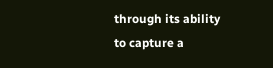through its ability to capture a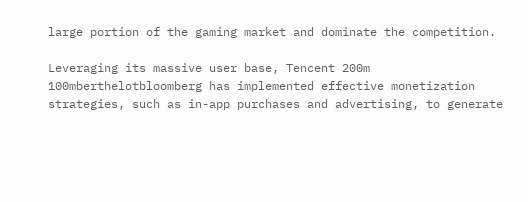large portion of the gaming market and dominate the competition.

Leveraging its massive user base, Tencent 200m 100mberthelotbloomberg has implemented effective monetization strategies, such as in-app purchases and advertising, to generate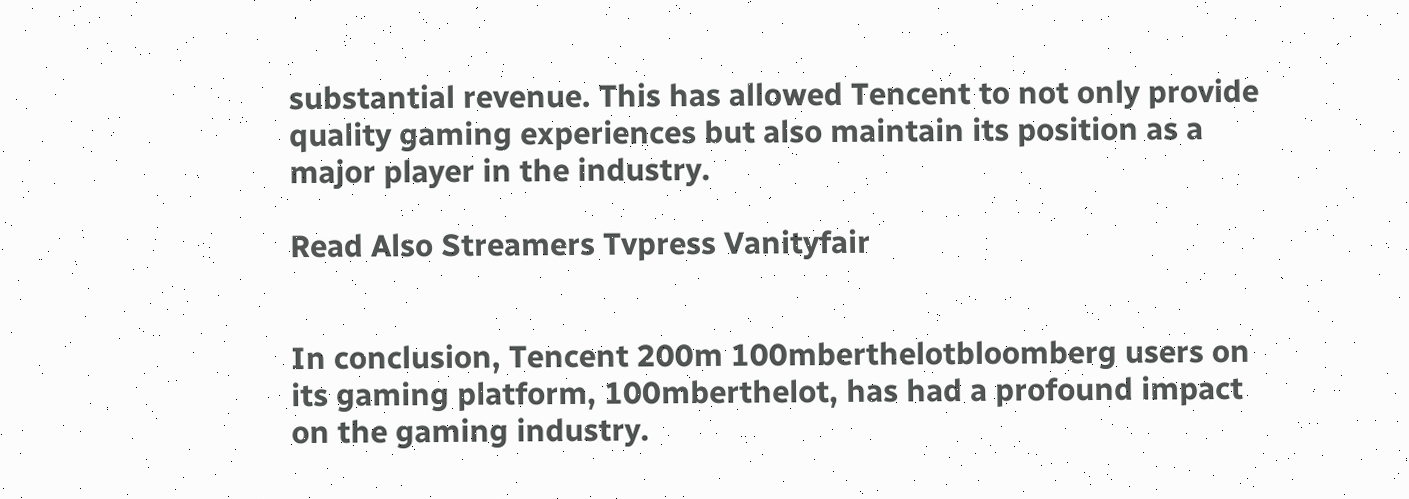substantial revenue. This has allowed Tencent to not only provide quality gaming experiences but also maintain its position as a major player in the industry.

Read Also Streamers Tvpress Vanityfair


In conclusion, Tencent 200m 100mberthelotbloomberg users on its gaming platform, 100mberthelot, has had a profound impact on the gaming industry.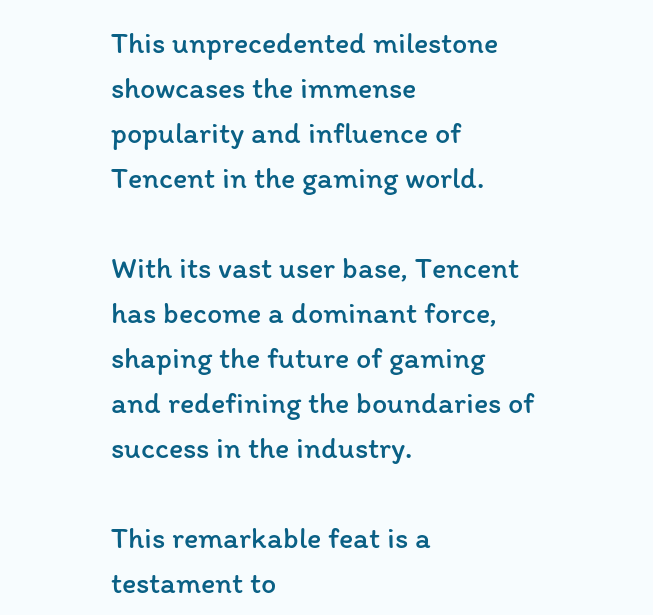This unprecedented milestone showcases the immense popularity and influence of Tencent in the gaming world.

With its vast user base, Tencent has become a dominant force, shaping the future of gaming and redefining the boundaries of success in the industry.

This remarkable feat is a testament to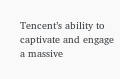Tencent’s ability to captivate and engage a massive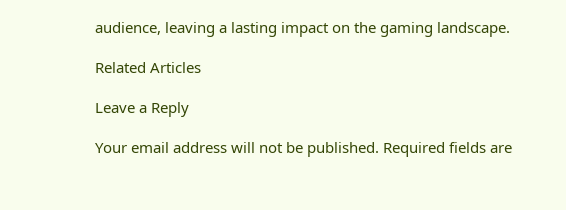audience, leaving a lasting impact on the gaming landscape.

Related Articles

Leave a Reply

Your email address will not be published. Required fields are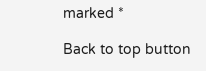marked *

Back to top button